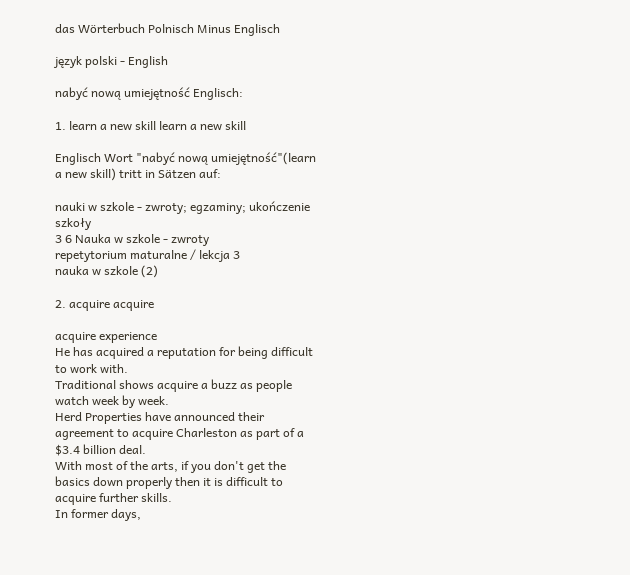das Wörterbuch Polnisch Minus Englisch

język polski - English

nabyć nową umiejętność Englisch:

1. learn a new skill learn a new skill

Englisch Wort "nabyć nową umiejętność"(learn a new skill) tritt in Sätzen auf:

nauki w szkole - zwroty; egzaminy; ukończenie szkoły
3 6 Nauka w szkole - zwroty
repetytorium maturalne / lekcja 3
nauka w szkole (2)

2. acquire acquire

acquire experience
He has acquired a reputation for being difficult to work with.
Traditional shows acquire a buzz as people watch week by week.
Herd Properties have announced their agreement to acquire Charleston as part of a $3.4 billion deal.
With most of the arts, if you don't get the basics down properly then it is difficult to acquire further skills.
In former days,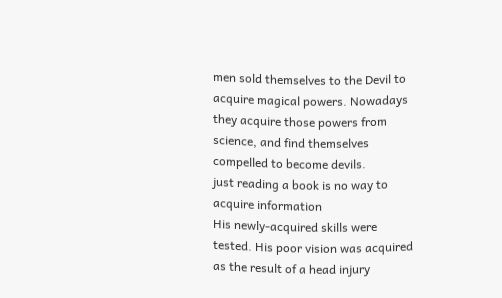men sold themselves to the Devil to acquire magical powers. Nowadays they acquire those powers from science, and find themselves compelled to become devils.
just reading a book is no way to acquire information
His newly-acquired skills were tested. His poor vision was acquired as the result of a head injury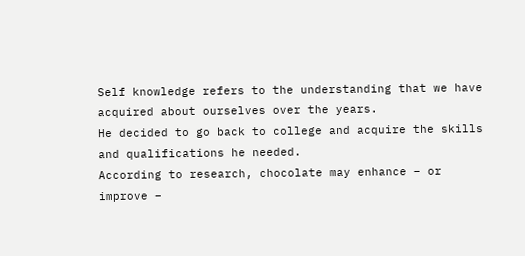Self knowledge refers to the understanding that we have acquired about ourselves over the years.
He decided to go back to college and acquire the skills and qualifications he needed.
According to research, chocolate may enhance – or improve –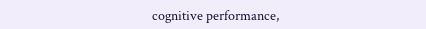cognitive performance,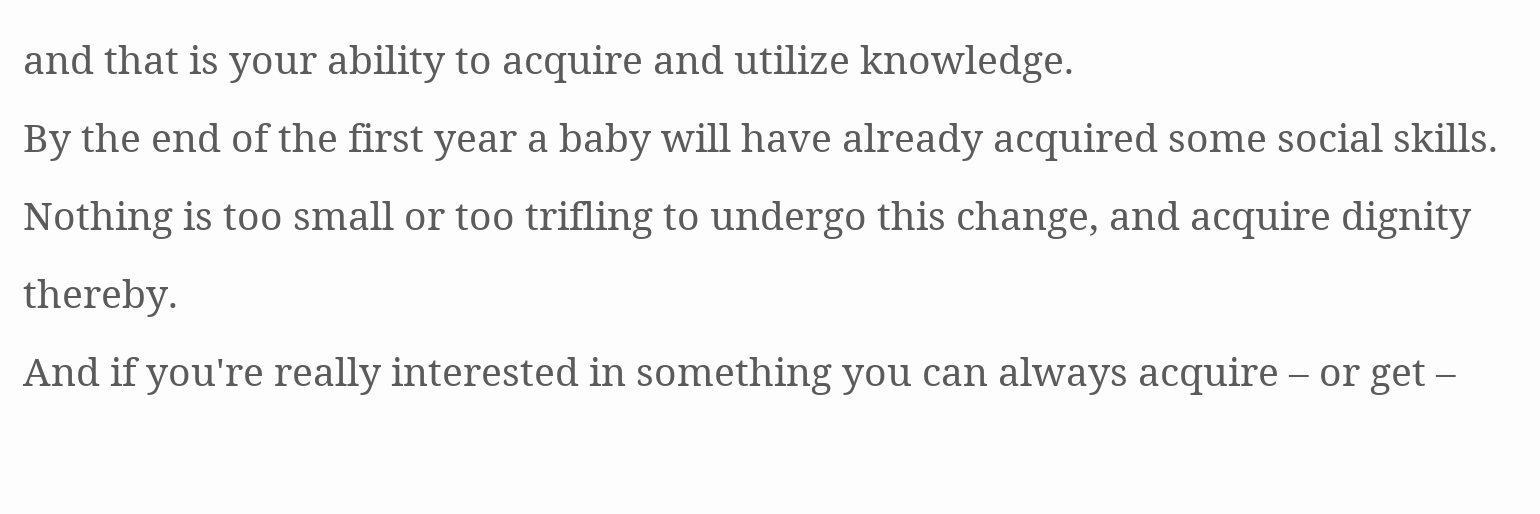and that is your ability to acquire and utilize knowledge.
By the end of the first year a baby will have already acquired some social skills.
Nothing is too small or too trifling to undergo this change, and acquire dignity thereby.
And if you're really interested in something you can always acquire – or get –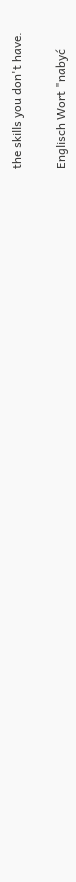the skills you don't have.

Englisch Wort "nabyć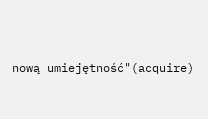nową umiejętność"(acquire)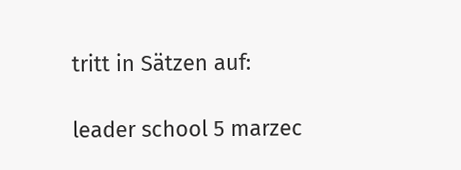tritt in Sätzen auf:

leader school 5 marzec